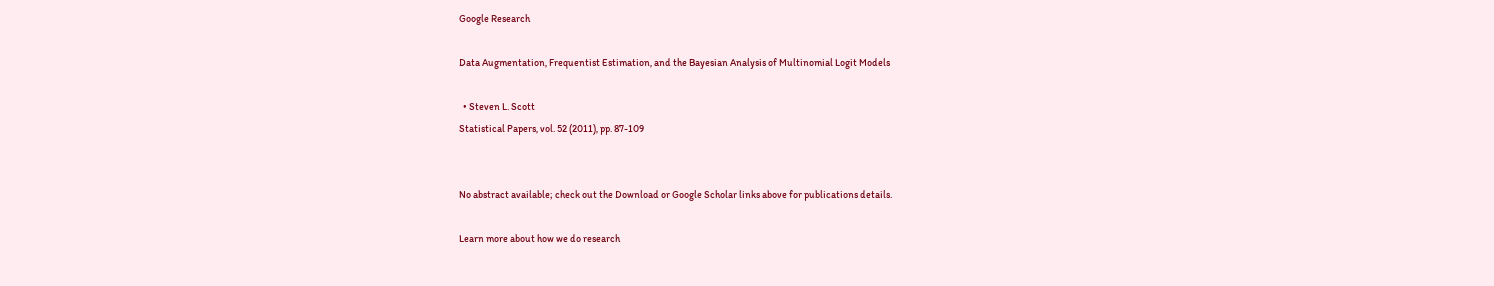Google Research

Data Augmentation, Frequentist Estimation, and the Bayesian Analysis of Multinomial Logit Models

  • Steven L. Scott
Statistical Papers, vol. 52 (2011), pp. 87-109


No abstract available; check out the Download or Google Scholar links above for publications details.

Learn more about how we do research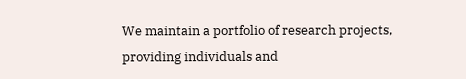We maintain a portfolio of research projects, providing individuals and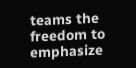teams the freedom to emphasize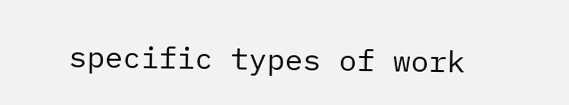specific types of work